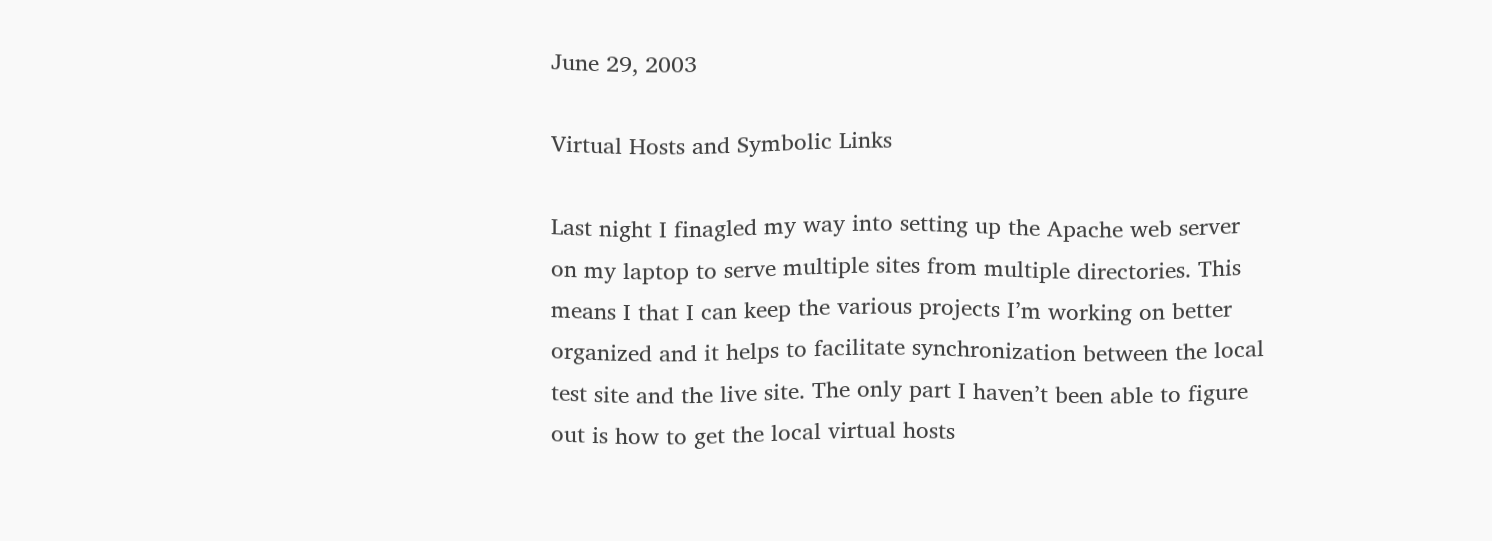June 29, 2003

Virtual Hosts and Symbolic Links

Last night I finagled my way into setting up the Apache web server on my laptop to serve multiple sites from multiple directories. This means I that I can keep the various projects I’m working on better organized and it helps to facilitate synchronization between the local test site and the live site. The only part I haven’t been able to figure out is how to get the local virtual hosts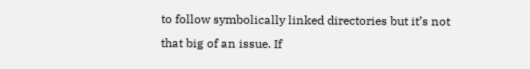to follow symbolically linked directories but it’s not that big of an issue. If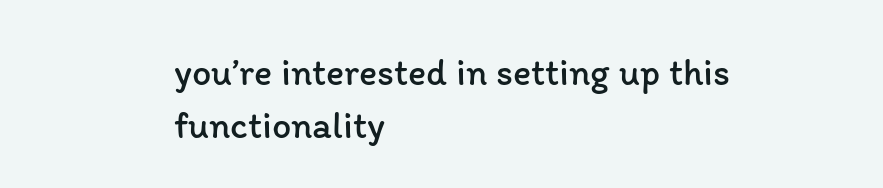you’re interested in setting up this functionality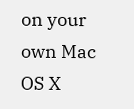on your own Mac OS X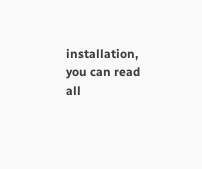installation, you can read all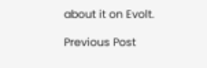about it on Evolt.

Previous Post